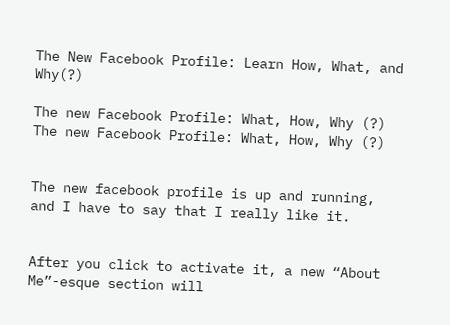The New Facebook Profile: Learn How, What, and Why(?)

The new Facebook Profile: What, How, Why (?)
The new Facebook Profile: What, How, Why (?)


The new facebook profile is up and running, and I have to say that I really like it.


After you click to activate it, a new “About Me”-esque section will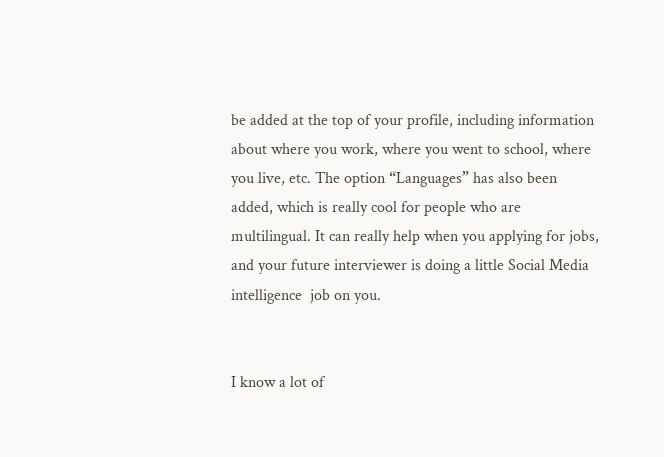be added at the top of your profile, including information about where you work, where you went to school, where you live, etc. The option “Languages” has also been added, which is really cool for people who are multilingual. It can really help when you applying for jobs, and your future interviewer is doing a little Social Media intelligence  job on you.


I know a lot of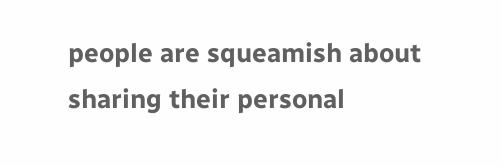people are squeamish about sharing their personal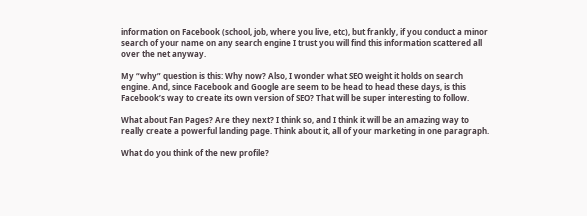information on Facebook (school, job, where you live, etc), but frankly, if you conduct a minor search of your name on any search engine I trust you will find this information scattered all over the net anyway.

My “why” question is this: Why now? Also, I wonder what SEO weight it holds on search engine. And, since Facebook and Google are seem to be head to head these days, is this Facebook’s way to create its own version of SEO? That will be super interesting to follow.

What about Fan Pages? Are they next? I think so, and I think it will be an amazing way to really create a powerful landing page. Think about it, all of your marketing in one paragraph.

What do you think of the new profile?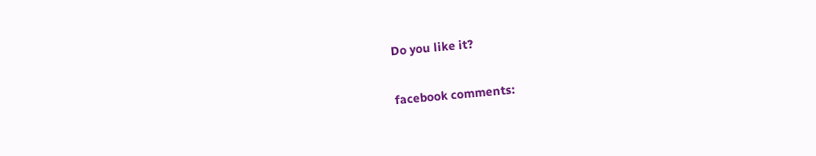Do you like it?

facebook comments: